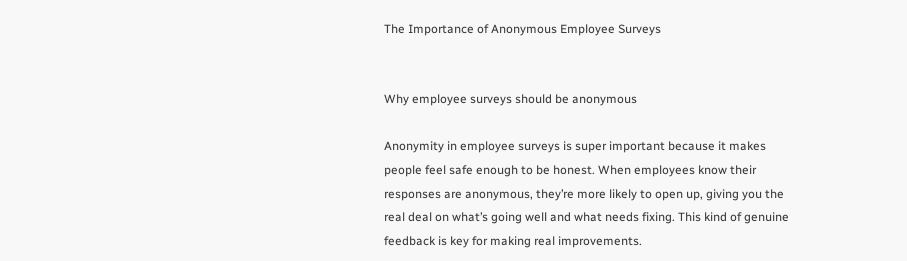The Importance of Anonymous Employee Surveys


Why employee surveys should be anonymous

Anonymity in employee surveys is super important because it makes people feel safe enough to be honest. When employees know their responses are anonymous, they’re more likely to open up, giving you the real deal on what’s going well and what needs fixing. This kind of genuine feedback is key for making real improvements.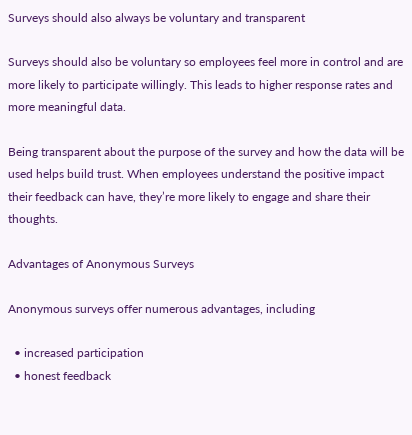Surveys should also always be voluntary and transparent

Surveys should also be voluntary so employees feel more in control and are more likely to participate willingly. This leads to higher response rates and more meaningful data.

Being transparent about the purpose of the survey and how the data will be used helps build trust. When employees understand the positive impact their feedback can have, they’re more likely to engage and share their thoughts.

Advantages of Anonymous Surveys

Anonymous surveys offer numerous advantages, including

  • increased participation
  • honest feedback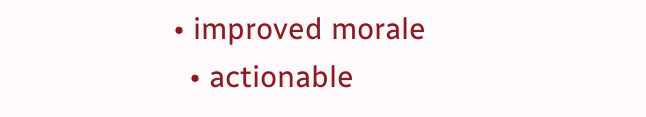• improved morale
  • actionable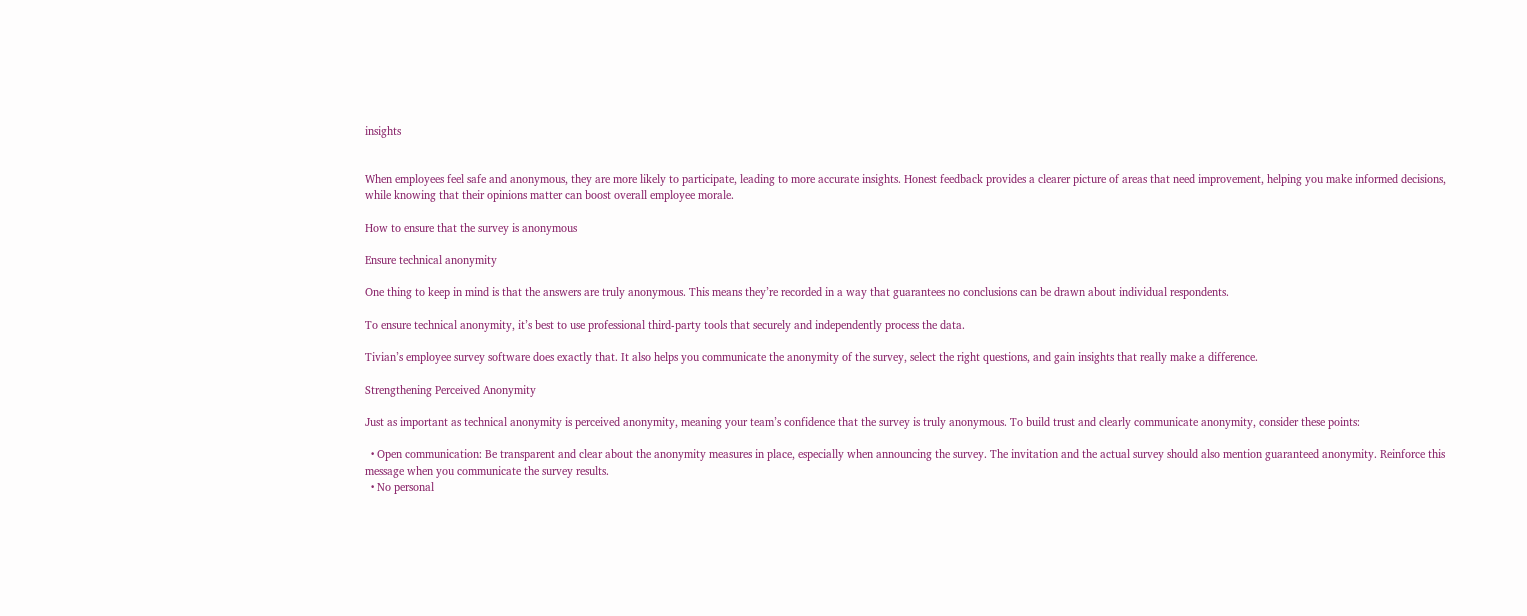insights


When employees feel safe and anonymous, they are more likely to participate, leading to more accurate insights. Honest feedback provides a clearer picture of areas that need improvement, helping you make informed decisions, while knowing that their opinions matter can boost overall employee morale.

How to ensure that the survey is anonymous

Ensure technical anonymity

One thing to keep in mind is that the answers are truly anonymous. This means they’re recorded in a way that guarantees no conclusions can be drawn about individual respondents.

To ensure technical anonymity, it’s best to use professional third-party tools that securely and independently process the data.

Tivian’s employee survey software does exactly that. It also helps you communicate the anonymity of the survey, select the right questions, and gain insights that really make a difference.

Strengthening Perceived Anonymity

Just as important as technical anonymity is perceived anonymity, meaning your team’s confidence that the survey is truly anonymous. To build trust and clearly communicate anonymity, consider these points:

  • Open communication: Be transparent and clear about the anonymity measures in place, especially when announcing the survey. The invitation and the actual survey should also mention guaranteed anonymity. Reinforce this message when you communicate the survey results.
  • No personal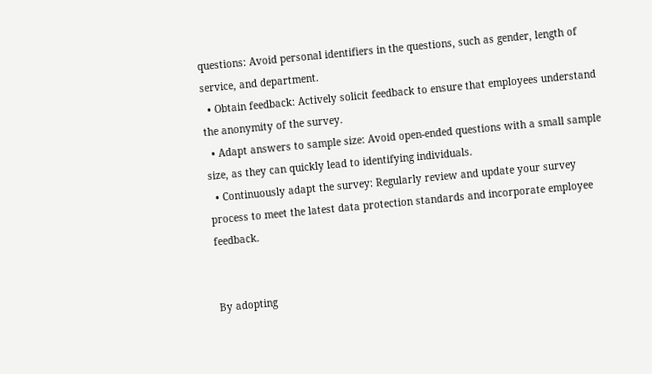questions: Avoid personal identifiers in the questions, such as gender, length of service, and department.
  • Obtain feedback: Actively solicit feedback to ensure that employees understand the anonymity of the survey.
  • Adapt answers to sample size: Avoid open-ended questions with a small sample size, as they can quickly lead to identifying individuals.
  • Continuously adapt the survey: Regularly review and update your survey process to meet the latest data protection standards and incorporate employee feedback.


By adopting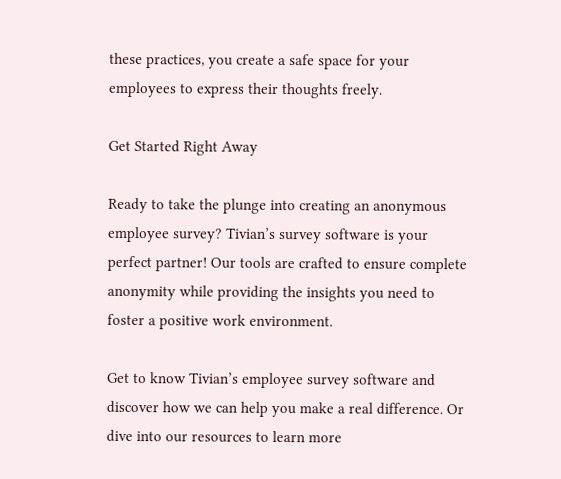these practices, you create a safe space for your employees to express their thoughts freely.

Get Started Right Away

Ready to take the plunge into creating an anonymous employee survey? Tivian’s survey software is your perfect partner! Our tools are crafted to ensure complete anonymity while providing the insights you need to foster a positive work environment.

Get to know Tivian’s employee survey software and discover how we can help you make a real difference. Or dive into our resources to learn more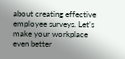about creating effective employee surveys. Let’s make your workplace even better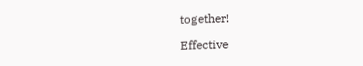together!

Effective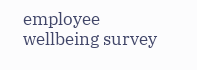employee wellbeing survey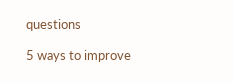questions

5 ways to improve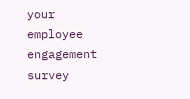your employee engagement survey